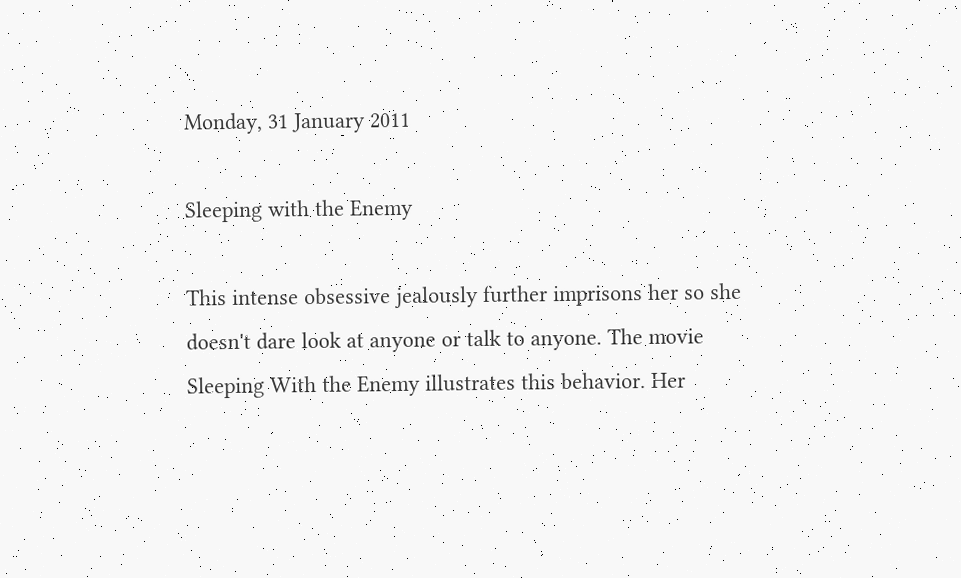Monday, 31 January 2011

Sleeping with the Enemy

This intense obsessive jealously further imprisons her so she doesn't dare look at anyone or talk to anyone. The movie Sleeping With the Enemy illustrates this behavior. Her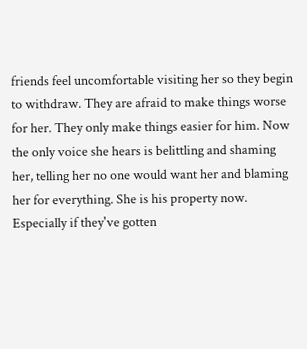friends feel uncomfortable visiting her so they begin to withdraw. They are afraid to make things worse for her. They only make things easier for him. Now the only voice she hears is belittling and shaming her, telling her no one would want her and blaming her for everything. She is his property now. Especially if they've gotten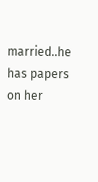married..he has papers on her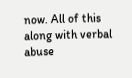now. All of this along with verbal abuse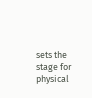sets the stage for physical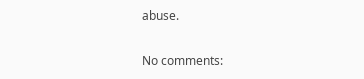abuse.

No comments: